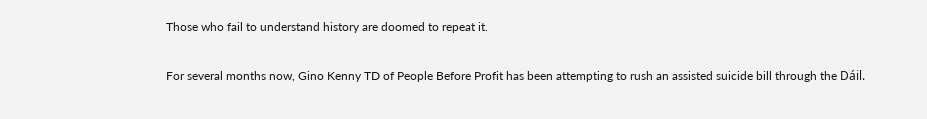Those who fail to understand history are doomed to repeat it.

For several months now, Gino Kenny TD of People Before Profit has been attempting to rush an assisted suicide bill through the Dáil.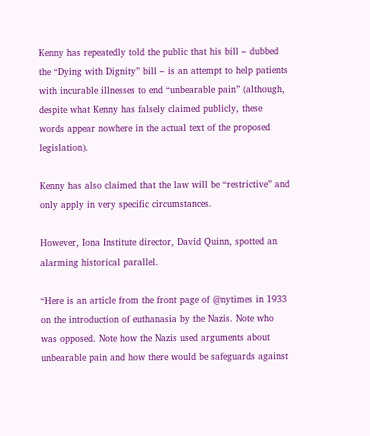Kenny has repeatedly told the public that his bill – dubbed the “Dying with Dignity” bill – is an attempt to help patients with incurable illnesses to end “unbearable pain” (although, despite what Kenny has falsely claimed publicly, these words appear nowhere in the actual text of the proposed legislation).

Kenny has also claimed that the law will be “restrictive” and only apply in very specific circumstances.

However, Iona Institute director, David Quinn, spotted an alarming historical parallel.

“Here is an article from the front page of @nytimes in 1933 on the introduction of euthanasia by the Nazis. Note who was opposed. Note how the Nazis used arguments about unbearable pain and how there would be safeguards against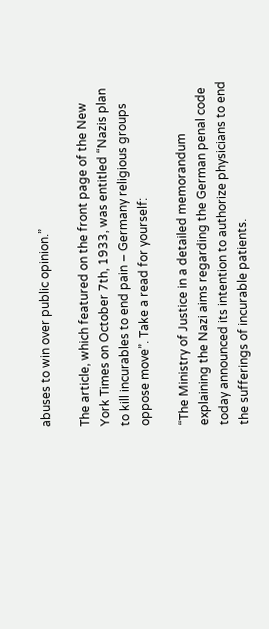abuses to win over public opinion.”

The article, which featured on the front page of the New York Times on October 7th, 1933, was entitled “Nazis plan to kill incurables to end pain – Germany religious groups oppose move”. Take a read for yourself:

“The Ministry of Justice in a detailed memorandum explaining the Nazi aims regarding the German penal code today announced its intention to authorize physicians to end the sufferings of incurable patients.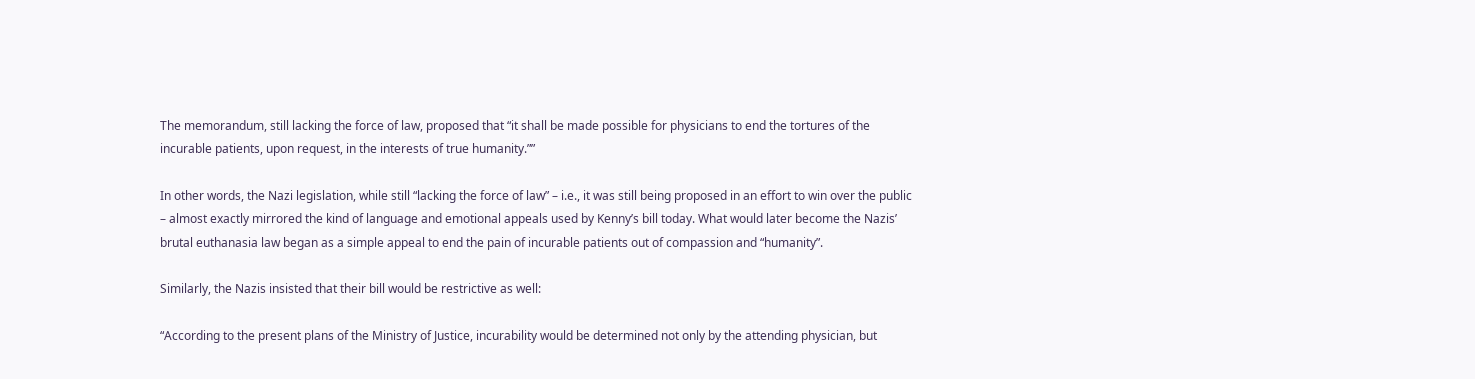The memorandum, still lacking the force of law, proposed that “it shall be made possible for physicians to end the tortures of the incurable patients, upon request, in the interests of true humanity.””

In other words, the Nazi legislation, while still “lacking the force of law” – i.e., it was still being proposed in an effort to win over the public – almost exactly mirrored the kind of language and emotional appeals used by Kenny’s bill today. What would later become the Nazis’ brutal euthanasia law began as a simple appeal to end the pain of incurable patients out of compassion and “humanity”.

Similarly, the Nazis insisted that their bill would be restrictive as well:

“According to the present plans of the Ministry of Justice, incurability would be determined not only by the attending physician, but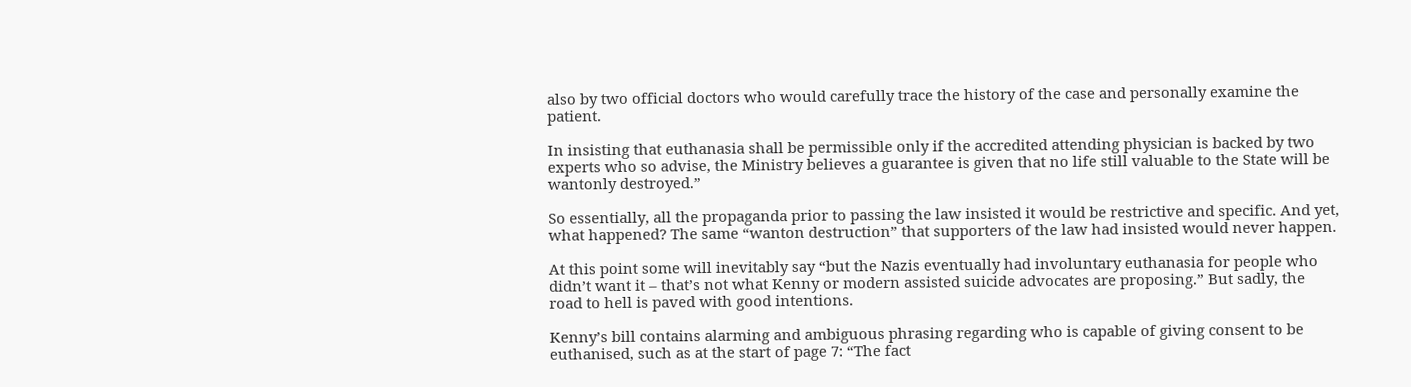also by two official doctors who would carefully trace the history of the case and personally examine the patient.

In insisting that euthanasia shall be permissible only if the accredited attending physician is backed by two experts who so advise, the Ministry believes a guarantee is given that no life still valuable to the State will be wantonly destroyed.”

So essentially, all the propaganda prior to passing the law insisted it would be restrictive and specific. And yet, what happened? The same “wanton destruction” that supporters of the law had insisted would never happen.

At this point some will inevitably say “but the Nazis eventually had involuntary euthanasia for people who didn’t want it – that’s not what Kenny or modern assisted suicide advocates are proposing.” But sadly, the road to hell is paved with good intentions.

Kenny’s bill contains alarming and ambiguous phrasing regarding who is capable of giving consent to be euthanised, such as at the start of page 7: “The fact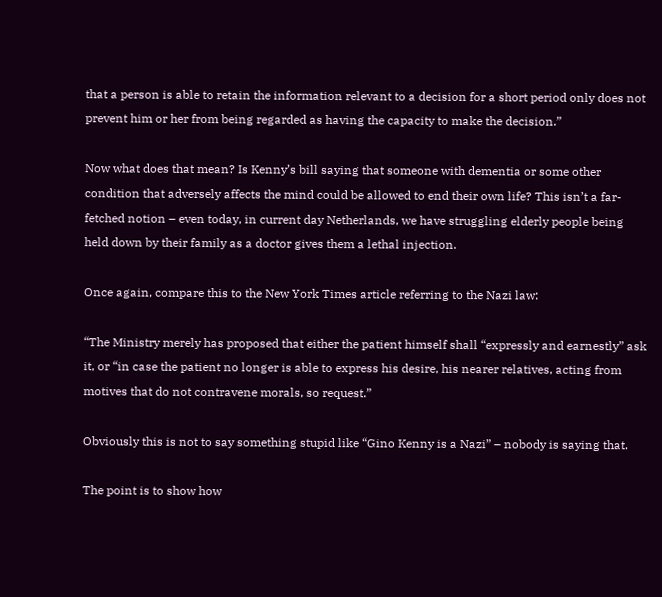that a person is able to retain the information relevant to a decision for a short period only does not prevent him or her from being regarded as having the capacity to make the decision.”

Now what does that mean? Is Kenny’s bill saying that someone with dementia or some other condition that adversely affects the mind could be allowed to end their own life? This isn’t a far-fetched notion – even today, in current day Netherlands, we have struggling elderly people being held down by their family as a doctor gives them a lethal injection.

Once again, compare this to the New York Times article referring to the Nazi law:

“The Ministry merely has proposed that either the patient himself shall “expressly and earnestly” ask it, or “in case the patient no longer is able to express his desire, his nearer relatives, acting from motives that do not contravene morals, so request.”

Obviously this is not to say something stupid like “Gino Kenny is a Nazi” – nobody is saying that.

The point is to show how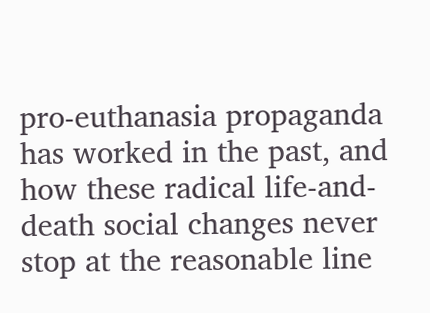pro-euthanasia propaganda has worked in the past, and how these radical life-and-death social changes never stop at the reasonable line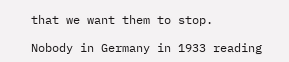that we want them to stop.

Nobody in Germany in 1933 reading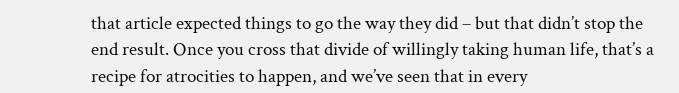that article expected things to go the way they did – but that didn’t stop the end result. Once you cross that divide of willingly taking human life, that’s a recipe for atrocities to happen, and we’ve seen that in every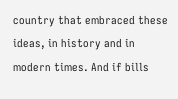country that embraced these ideas, in history and in modern times. And if bills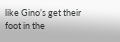like Gino’s get their foot in the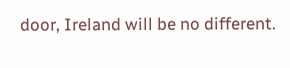door, Ireland will be no different.